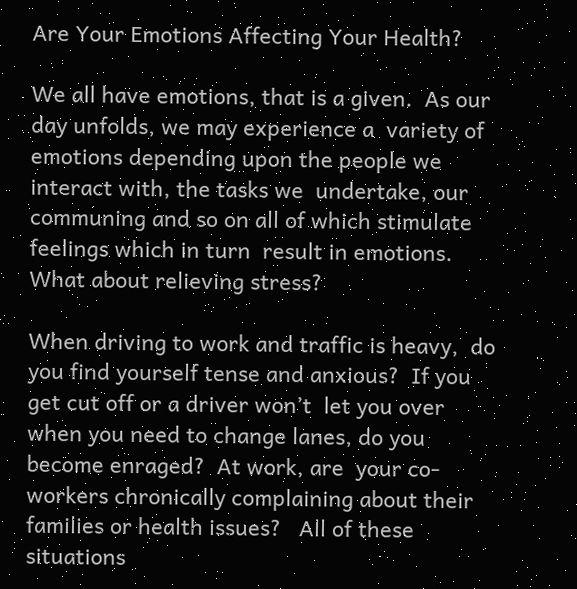Are Your Emotions Affecting Your Health?

We all have emotions, that is a given.  As our day unfolds, we may experience a  variety of emotions depending upon the people we interact with, the tasks we  undertake, our communing and so on all of which stimulate feelings which in turn  result in emotions.  What about relieving stress?

When driving to work and traffic is heavy,  do you find yourself tense and anxious?  If you get cut off or a driver won’t  let you over when you need to change lanes, do you become enraged?  At work, are  your co-workers chronically complaining about their families or health issues?   All of these situations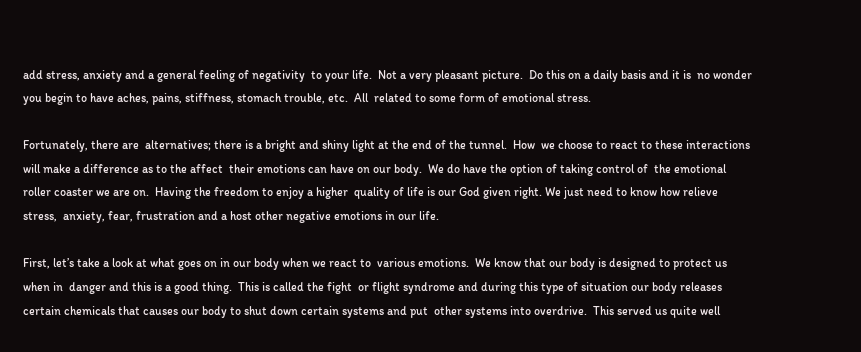add stress, anxiety and a general feeling of negativity  to your life.  Not a very pleasant picture.  Do this on a daily basis and it is  no wonder you begin to have aches, pains, stiffness, stomach trouble, etc.  All  related to some form of emotional stress.

Fortunately, there are  alternatives; there is a bright and shiny light at the end of the tunnel.  How  we choose to react to these interactions will make a difference as to the affect  their emotions can have on our body.  We do have the option of taking control of  the emotional roller coaster we are on.  Having the freedom to enjoy a higher  quality of life is our God given right. We just need to know how relieve stress,  anxiety, fear, frustration and a host other negative emotions in our life.

First, let’s take a look at what goes on in our body when we react to  various emotions.  We know that our body is designed to protect us when in  danger and this is a good thing.  This is called the fight  or flight syndrome and during this type of situation our body releases  certain chemicals that causes our body to shut down certain systems and put  other systems into overdrive.  This served us quite well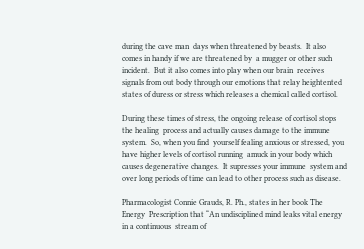during the cave man  days when threatened by beasts.  It also comes in handy if we are threatened by  a mugger or other such incident.  But it also comes into play when our brain  receives signals from out body through our emotions that relay heightented  states of duress or stress which releases a chemical called cortisol.

During these times of stress, the ongoing release of cortisol stops the healing  process and actually causes damage to the immune system.  So, when you find  yourself fealing anxious or stressed, you have higher levels of cortisol running  amuck in your body which causes degenerative changes.  It supresses your immune  system and over long periods of time can lead to other process such as disease.

Pharmacologist Connie Grauds, R. Ph., states in her book The Energy  Prescription that “An undisciplined mind leaks vital energy in a continuous  stream of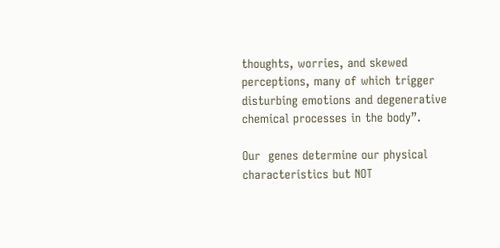thoughts, worries, and skewed perceptions, many of which trigger  disturbing emotions and degenerative chemical processes in the body”.

Our  genes determine our physical characteristics but NOT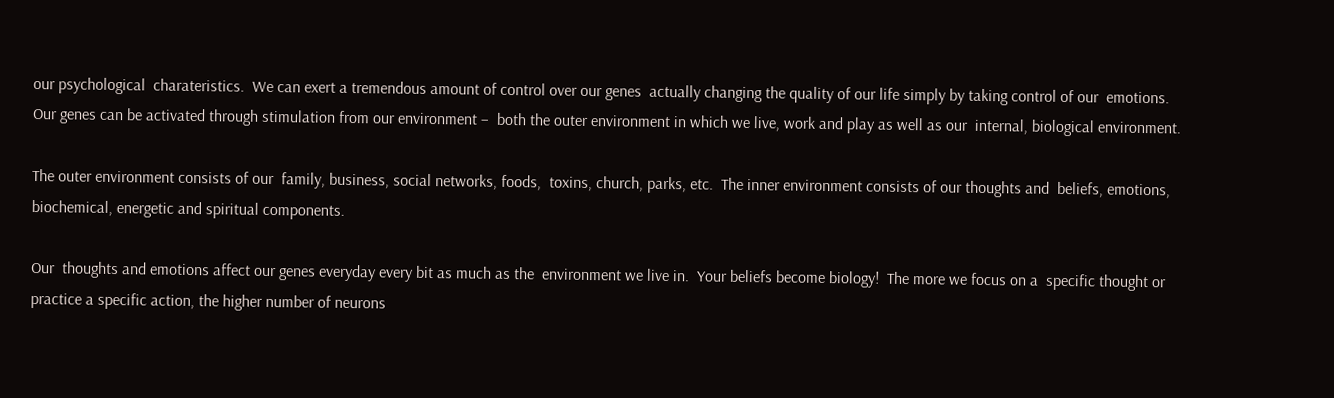our psychological  charateristics.  We can exert a tremendous amount of control over our genes  actually changing the quality of our life simply by taking control of our  emotions.  Our genes can be activated through stimulation from our environment –  both the outer environment in which we live, work and play as well as our  internal, biological environment.

The outer environment consists of our  family, business, social networks, foods,  toxins, church, parks, etc.  The inner environment consists of our thoughts and  beliefs, emotions, biochemical, energetic and spiritual components.

Our  thoughts and emotions affect our genes everyday every bit as much as the  environment we live in.  Your beliefs become biology!  The more we focus on a  specific thought or practice a specific action, the higher number of neurons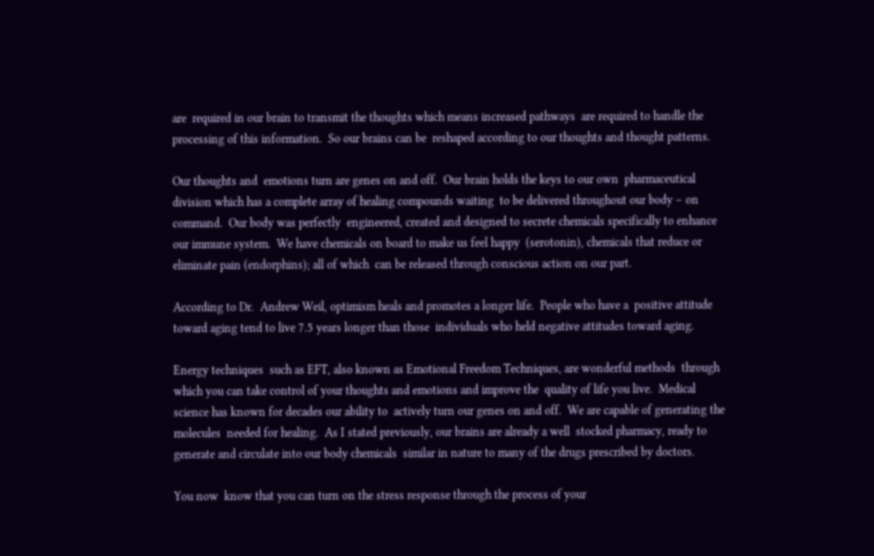are  required in our brain to transmit the thoughts which means increased pathways  are required to handle the processing of this information.  So our brains can be  reshaped according to our thoughts and thought patterns.

Our thoughts and  emotions turn are genes on and off.  Our brain holds the keys to our own  pharmaceutical division which has a complete array of healing compounds waiting  to be delivered throughout our body – on command.  Our body was perfectly  engineered, created and designed to secrete chemicals specifically to enhance  our immune system.  We have chemicals on board to make us feel happy  (serotonin), chemicals that reduce or eliminate pain (endorphins); all of which  can be released through conscious action on our part.

According to Dr.  Andrew Weil, optimism heals and promotes a longer life.  People who have a  positive attitude toward aging tend to live 7.5 years longer than those  individuals who held negative attitudes toward aging.

Energy techniques  such as EFT, also known as Emotional Freedom Techniques, are wonderful methods  through which you can take control of your thoughts and emotions and improve the  quality of life you live.  Medical science has known for decades our ability to  actively turn our genes on and off.  We are capable of generating the molecules  needed for healing.  As I stated previously, our brains are already a well  stocked pharmacy, ready to generate and circulate into our body chemicals  similar in nature to many of the drugs prescribed by doctors.

You now  know that you can turn on the stress response through the process of your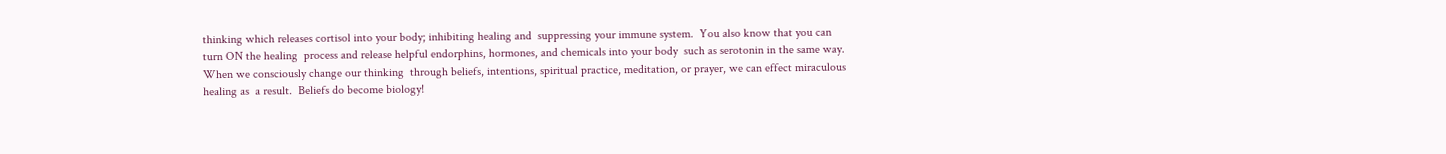thinking which releases cortisol into your body; inhibiting healing and  suppressing your immune system.  You also know that you can turn ON the healing  process and release helpful endorphins, hormones, and chemicals into your body  such as serotonin in the same way.  When we consciously change our thinking  through beliefs, intentions, spiritual practice, meditation, or prayer, we can effect miraculous healing as  a result.  Beliefs do become biology!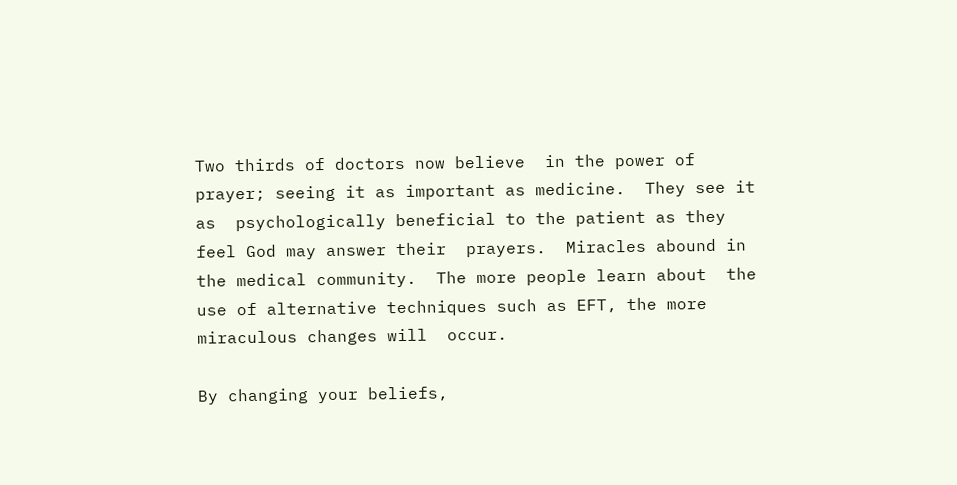Two thirds of doctors now believe  in the power of prayer; seeing it as important as medicine.  They see it as  psychologically beneficial to the patient as they feel God may answer their  prayers.  Miracles abound in the medical community.  The more people learn about  the use of alternative techniques such as EFT, the more miraculous changes will  occur.

By changing your beliefs,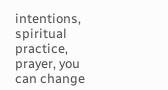intentions, spiritual practice,  prayer, you can change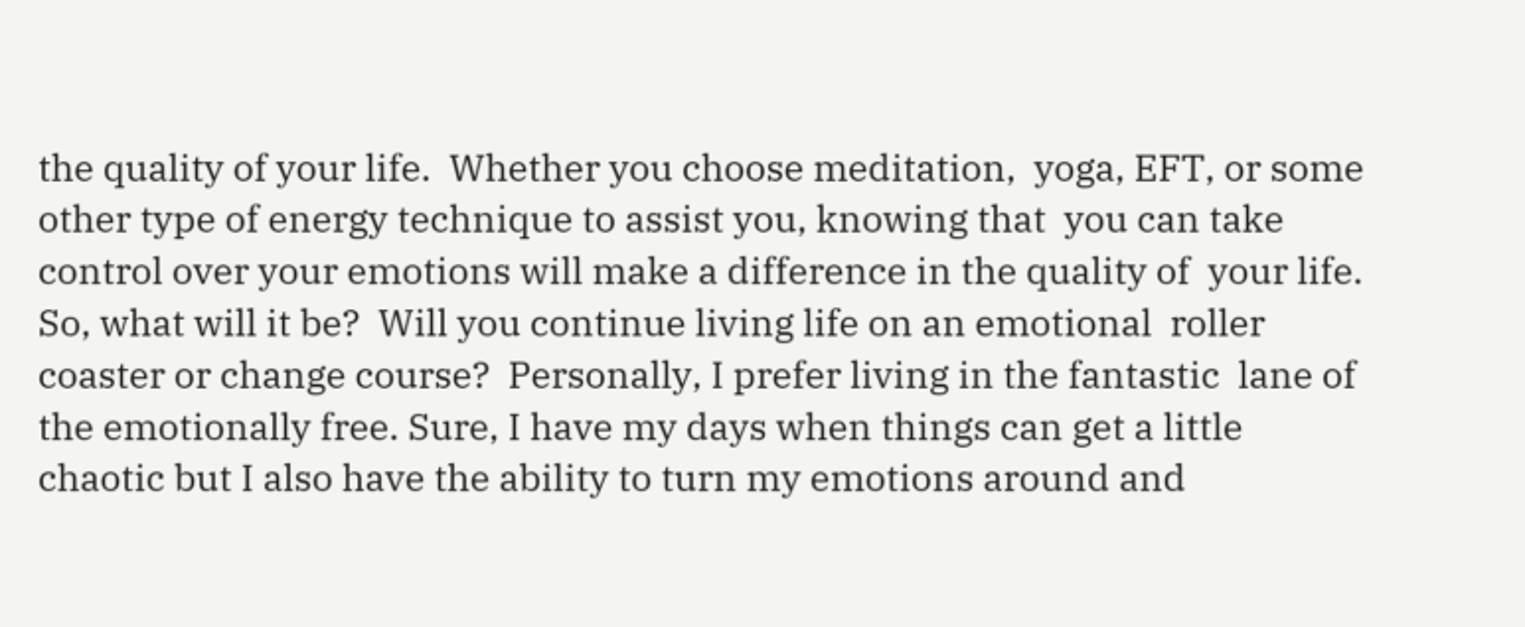the quality of your life.  Whether you choose meditation,  yoga, EFT, or some other type of energy technique to assist you, knowing that  you can take control over your emotions will make a difference in the quality of  your life.  So, what will it be?  Will you continue living life on an emotional  roller coaster or change course?  Personally, I prefer living in the fantastic  lane of the emotionally free. Sure, I have my days when things can get a little  chaotic but I also have the ability to turn my emotions around and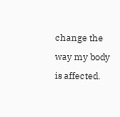change the  way my body is affected.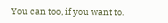You can too, if you want to.